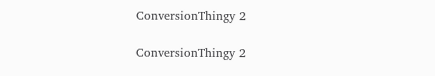ConversionThingy 2

ConversionThingy 2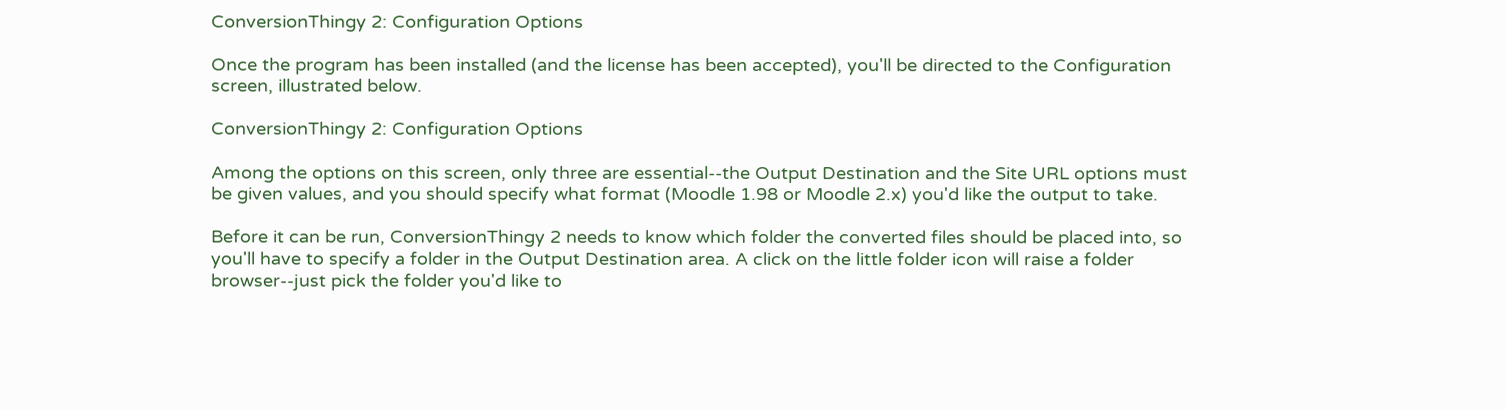ConversionThingy 2: Configuration Options

Once the program has been installed (and the license has been accepted), you'll be directed to the Configuration screen, illustrated below.

ConversionThingy 2: Configuration Options

Among the options on this screen, only three are essential--the Output Destination and the Site URL options must be given values, and you should specify what format (Moodle 1.98 or Moodle 2.x) you'd like the output to take.

Before it can be run, ConversionThingy 2 needs to know which folder the converted files should be placed into, so you'll have to specify a folder in the Output Destination area. A click on the little folder icon will raise a folder browser--just pick the folder you'd like to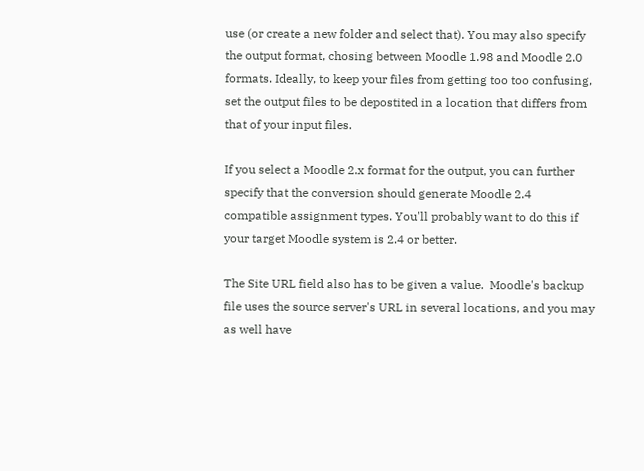use (or create a new folder and select that). You may also specify the output format, chosing between Moodle 1.98 and Moodle 2.0 formats. Ideally, to keep your files from getting too too confusing, set the output files to be depostited in a location that differs from that of your input files.

If you select a Moodle 2.x format for the output, you can further specify that the conversion should generate Moodle 2.4 compatible assignment types. You'll probably want to do this if your target Moodle system is 2.4 or better.

The Site URL field also has to be given a value.  Moodle's backup file uses the source server's URL in several locations, and you may as well have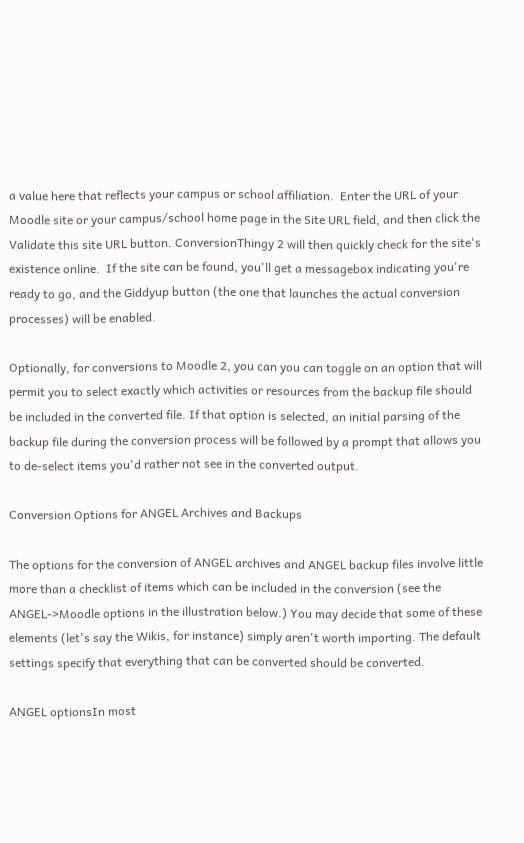a value here that reflects your campus or school affiliation.  Enter the URL of your Moodle site or your campus/school home page in the Site URL field, and then click the Validate this site URL button. ConversionThingy 2 will then quickly check for the site's existence online.  If the site can be found, you'll get a messagebox indicating you're ready to go, and the Giddyup button (the one that launches the actual conversion processes) will be enabled.

Optionally, for conversions to Moodle 2, you can you can toggle on an option that will permit you to select exactly which activities or resources from the backup file should be included in the converted file. If that option is selected, an initial parsing of the backup file during the conversion process will be followed by a prompt that allows you to de-select items you'd rather not see in the converted output.

Conversion Options for ANGEL Archives and Backups

The options for the conversion of ANGEL archives and ANGEL backup files involve little more than a checklist of items which can be included in the conversion (see the ANGEL->Moodle options in the illustration below.) You may decide that some of these elements (let's say the Wikis, for instance) simply aren't worth importing. The default settings specify that everything that can be converted should be converted.

ANGEL optionsIn most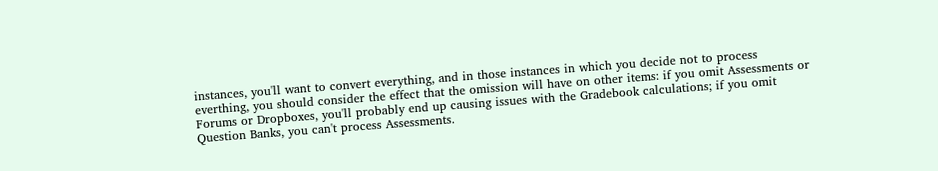instances, you'll want to convert everything, and in those instances in which you decide not to process everthing, you should consider the effect that the omission will have on other items: if you omit Assessments or Forums or Dropboxes, you'll probably end up causing issues with the Gradebook calculations; if you omit Question Banks, you can't process Assessments.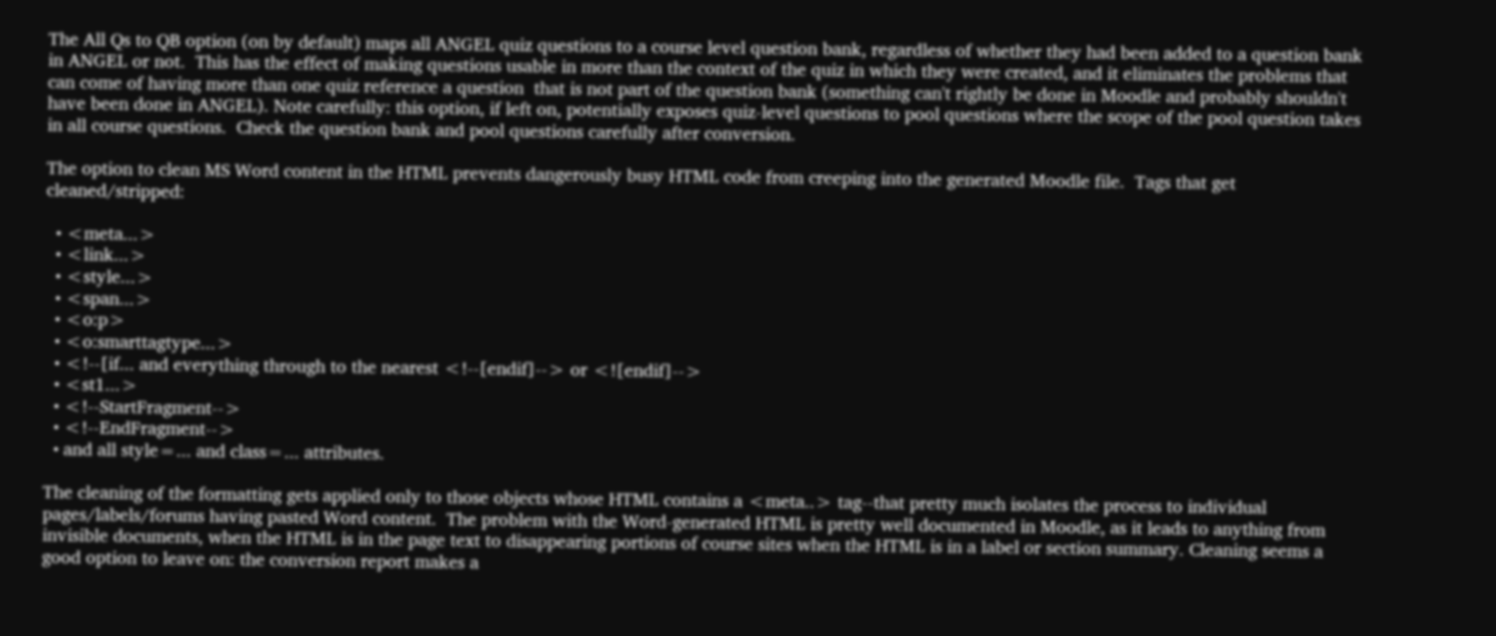The All Qs to QB option (on by default) maps all ANGEL quiz questions to a course level question bank, regardless of whether they had been added to a question bank in ANGEL or not.  This has the effect of making questions usable in more than the context of the quiz in which they were created, and it eliminates the problems that can come of having more than one quiz reference a question  that is not part of the question bank (something can't rightly be done in Moodle and probably shouldn't have been done in ANGEL). Note carefully: this option, if left on, potentially exposes quiz-level questions to pool questions where the scope of the pool question takes in all course questions.  Check the question bank and pool questions carefully after conversion.

The option to clean MS Word content in the HTML prevents dangerously busy HTML code from creeping into the generated Moodle file.  Tags that get cleaned/stripped:

  • <meta...>
  • <link...>
  • <style...>
  • <span...>
  • <o:p>
  • <o:smarttagtype...>
  • <!--[if... and everything through to the nearest <!--[endif]--> or <![endif]-->
  • <st1...>
  • <!--StartFragment-->
  • <!--EndFragment-->
  • and all style=... and class=... attributes.

The cleaning of the formatting gets applied only to those objects whose HTML contains a <meta..> tag--that pretty much isolates the process to individual pages/labels/forums having pasted Word content.  The problem with the Word-generated HTML is pretty well documented in Moodle, as it leads to anything from invisible documents, when the HTML is in the page text to disappearing portions of course sites when the HTML is in a label or section summary. Cleaning seems a good option to leave on: the conversion report makes a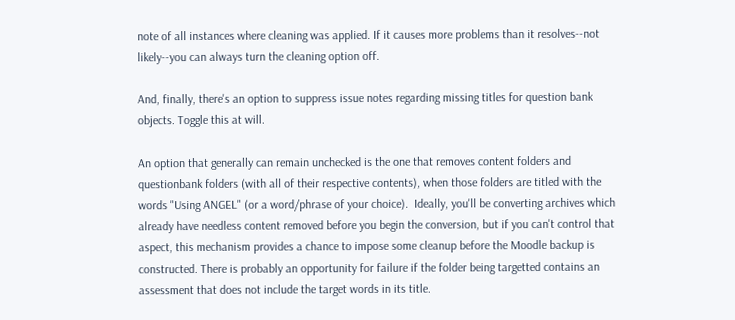note of all instances where cleaning was applied. If it causes more problems than it resolves--not likely--you can always turn the cleaning option off.

And, finally, there's an option to suppress issue notes regarding missing titles for question bank objects. Toggle this at will.

An option that generally can remain unchecked is the one that removes content folders and questionbank folders (with all of their respective contents), when those folders are titled with the words "Using ANGEL" (or a word/phrase of your choice).  Ideally, you'll be converting archives which already have needless content removed before you begin the conversion, but if you can't control that aspect, this mechanism provides a chance to impose some cleanup before the Moodle backup is constructed. There is probably an opportunity for failure if the folder being targetted contains an assessment that does not include the target words in its title.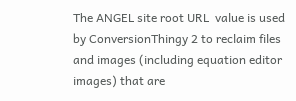The ANGEL site root URL  value is used by ConversionThingy 2 to reclaim files and images (including equation editor images) that are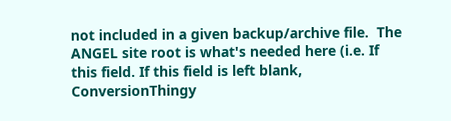not included in a given backup/archive file.  The ANGEL site root is what's needed here (i.e. If this field. If this field is left blank, ConversionThingy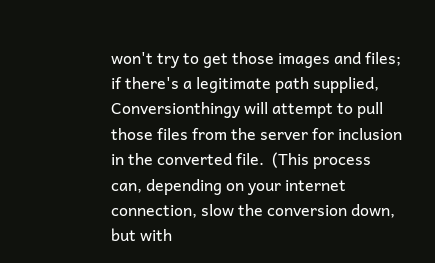won't try to get those images and files; if there's a legitimate path supplied, Conversionthingy will attempt to pull those files from the server for inclusion in the converted file.  (This process can, depending on your internet connection, slow the conversion down, but with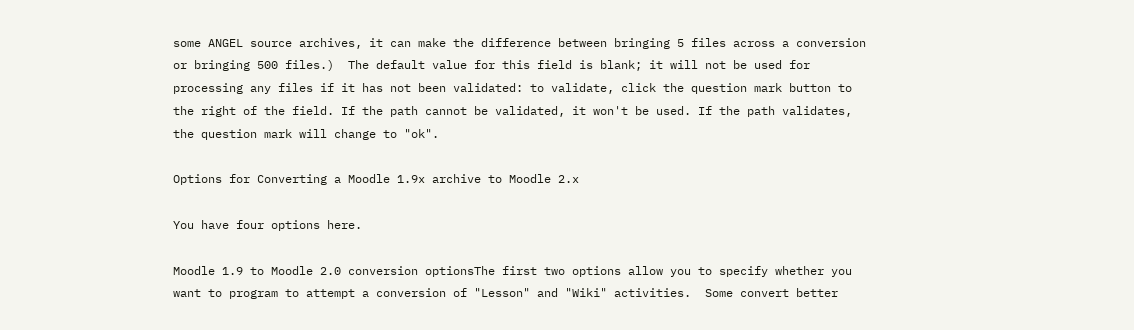some ANGEL source archives, it can make the difference between bringing 5 files across a conversion or bringing 500 files.)  The default value for this field is blank; it will not be used for processing any files if it has not been validated: to validate, click the question mark button to the right of the field. If the path cannot be validated, it won't be used. If the path validates, the question mark will change to "ok".

Options for Converting a Moodle 1.9x archive to Moodle 2.x

You have four options here.

Moodle 1.9 to Moodle 2.0 conversion optionsThe first two options allow you to specify whether you want to program to attempt a conversion of "Lesson" and "Wiki" activities.  Some convert better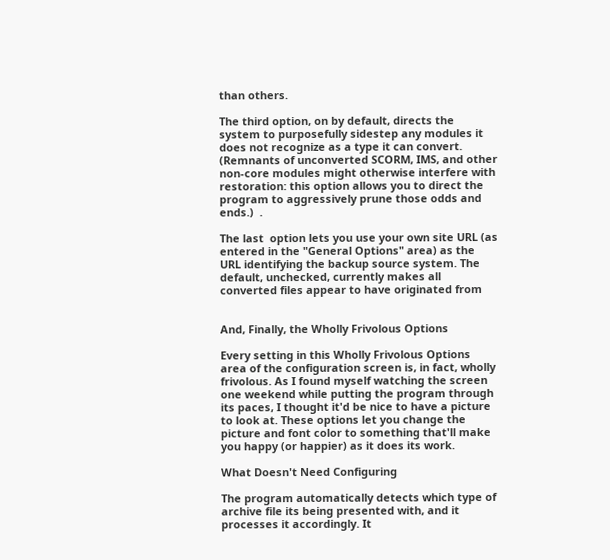than others.

The third option, on by default, directs the system to purposefully sidestep any modules it does not recognize as a type it can convert.  (Remnants of unconverted SCORM, IMS, and other non-core modules might otherwise interfere with restoration: this option allows you to direct the program to aggressively prune those odds and ends.)  .

The last  option lets you use your own site URL (as entered in the "General Options" area) as the URL identifying the backup source system. The default, unchecked, currently makes all converted files appear to have originated from


And, Finally, the Wholly Frivolous Options

Every setting in this Wholly Frivolous Options area of the configuration screen is, in fact, wholly frivolous. As I found myself watching the screen one weekend while putting the program through its paces, I thought it'd be nice to have a picture to look at. These options let you change the picture and font color to something that'll make you happy (or happier) as it does its work.

What Doesn't Need Configuring

The program automatically detects which type of archive file its being presented with, and it processes it accordingly. It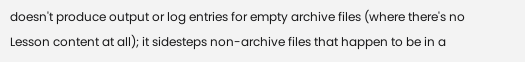doesn't produce output or log entries for empty archive files (where there's no Lesson content at all); it sidesteps non-archive files that happen to be in a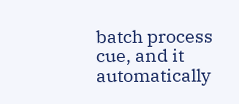batch process cue, and it automatically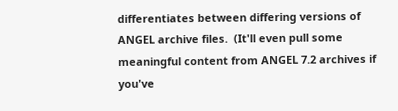differentiates between differing versions of ANGEL archive files.  (It'll even pull some meaningful content from ANGEL 7.2 archives if you've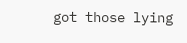got those lying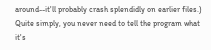around--it'll probably crash splendidly on earlier files.) Quite simply, you never need to tell the program what it's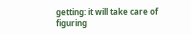getting: it will take care of figuring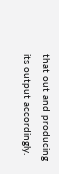that out and producing its output accordingly.